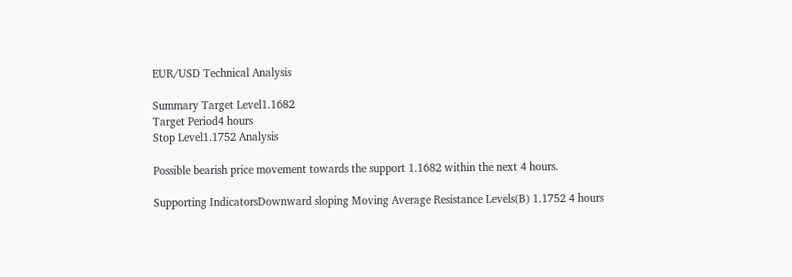EUR/USD Technical Analysis

Summary Target Level1.1682
Target Period4 hours
Stop Level1.1752 Analysis

Possible bearish price movement towards the support 1.1682 within the next 4 hours.

Supporting IndicatorsDownward sloping Moving Average Resistance Levels(B) 1.1752 4 hours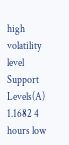high volatility level
Support Levels(A) 1.1682 4 hours low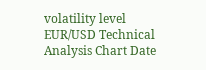volatility level
EUR/USD Technical Analysis Chart Date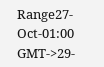Range27-Oct-01:00 GMT->29-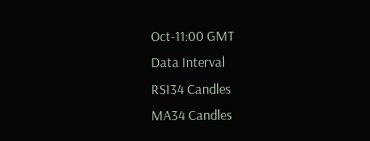Oct-11:00 GMT
Data Interval
RSI34 Candles
MA34 Candles